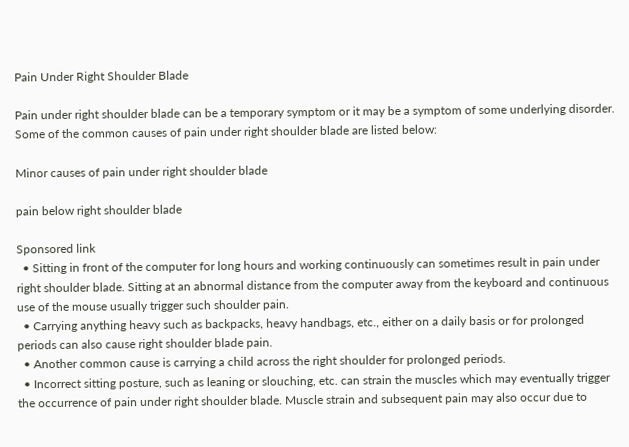Pain Under Right Shoulder Blade

Pain under right shoulder blade can be a temporary symptom or it may be a symptom of some underlying disorder. Some of the common causes of pain under right shoulder blade are listed below:

Minor causes of pain under right shoulder blade

pain below right shoulder blade

Sponsored link
  • Sitting in front of the computer for long hours and working continuously can sometimes result in pain under right shoulder blade. Sitting at an abnormal distance from the computer away from the keyboard and continuous use of the mouse usually trigger such shoulder pain.
  • Carrying anything heavy such as backpacks, heavy handbags, etc., either on a daily basis or for prolonged periods can also cause right shoulder blade pain.
  • Another common cause is carrying a child across the right shoulder for prolonged periods.
  • Incorrect sitting posture, such as leaning or slouching, etc. can strain the muscles which may eventually trigger the occurrence of pain under right shoulder blade. Muscle strain and subsequent pain may also occur due to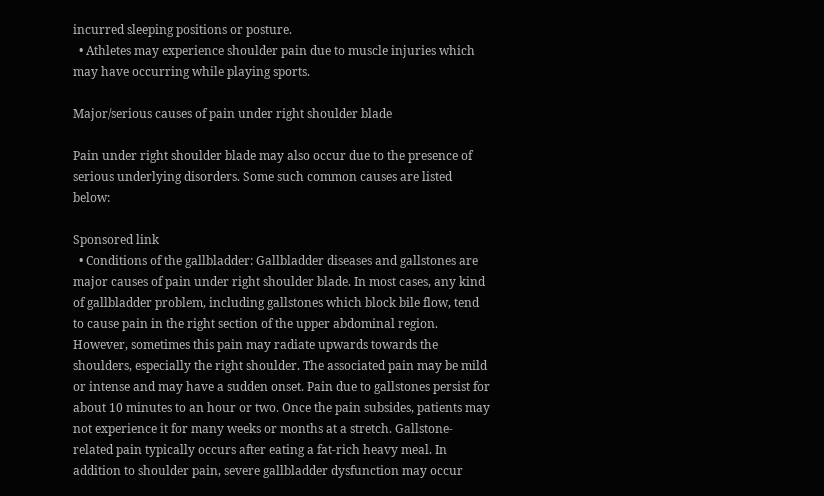incurred sleeping positions or posture.
  • Athletes may experience shoulder pain due to muscle injuries which may have occurring while playing sports.

Major/serious causes of pain under right shoulder blade

Pain under right shoulder blade may also occur due to the presence of serious underlying disorders. Some such common causes are listed below:

Sponsored link
  • Conditions of the gallbladder: Gallbladder diseases and gallstones are major causes of pain under right shoulder blade. In most cases, any kind of gallbladder problem, including gallstones which block bile flow, tend to cause pain in the right section of the upper abdominal region. However, sometimes this pain may radiate upwards towards the shoulders, especially the right shoulder. The associated pain may be mild or intense and may have a sudden onset. Pain due to gallstones persist for about 10 minutes to an hour or two. Once the pain subsides, patients may not experience it for many weeks or months at a stretch. Gallstone-related pain typically occurs after eating a fat-rich heavy meal. In addition to shoulder pain, severe gallbladder dysfunction may occur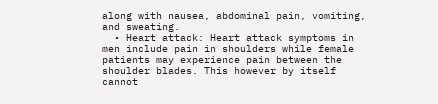along with nausea, abdominal pain, vomiting, and sweating.
  • Heart attack: Heart attack symptoms in men include pain in shoulders while female patients may experience pain between the shoulder blades. This however by itself cannot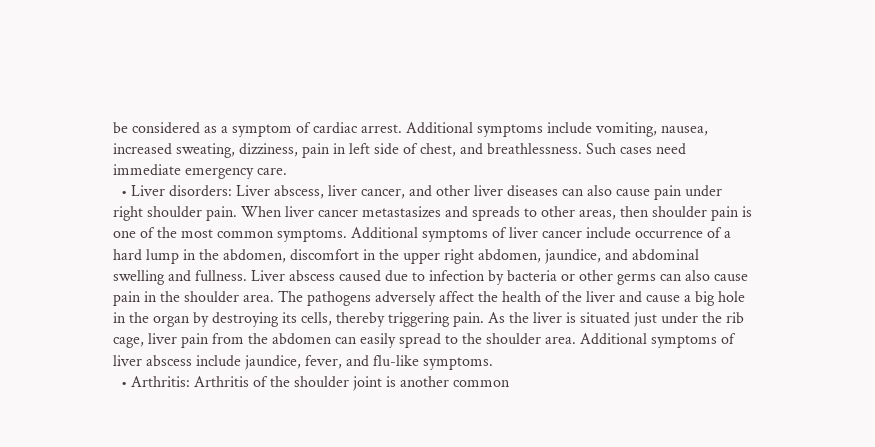be considered as a symptom of cardiac arrest. Additional symptoms include vomiting, nausea, increased sweating, dizziness, pain in left side of chest, and breathlessness. Such cases need immediate emergency care.
  • Liver disorders: Liver abscess, liver cancer, and other liver diseases can also cause pain under right shoulder pain. When liver cancer metastasizes and spreads to other areas, then shoulder pain is one of the most common symptoms. Additional symptoms of liver cancer include occurrence of a hard lump in the abdomen, discomfort in the upper right abdomen, jaundice, and abdominal swelling and fullness. Liver abscess caused due to infection by bacteria or other germs can also cause pain in the shoulder area. The pathogens adversely affect the health of the liver and cause a big hole in the organ by destroying its cells, thereby triggering pain. As the liver is situated just under the rib cage, liver pain from the abdomen can easily spread to the shoulder area. Additional symptoms of liver abscess include jaundice, fever, and flu-like symptoms.
  • Arthritis: Arthritis of the shoulder joint is another common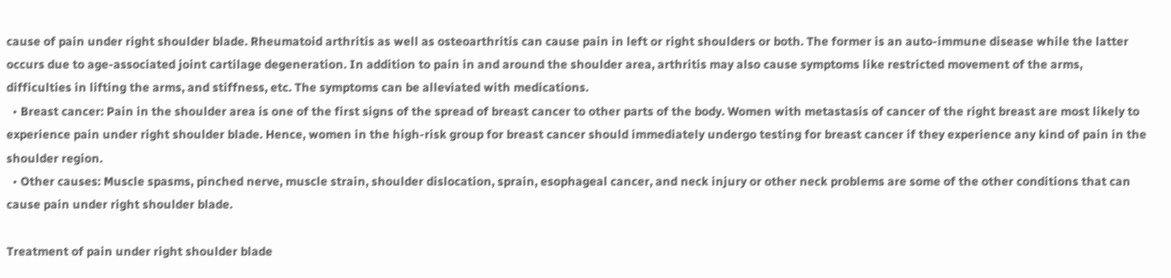cause of pain under right shoulder blade. Rheumatoid arthritis as well as osteoarthritis can cause pain in left or right shoulders or both. The former is an auto-immune disease while the latter occurs due to age-associated joint cartilage degeneration. In addition to pain in and around the shoulder area, arthritis may also cause symptoms like restricted movement of the arms, difficulties in lifting the arms, and stiffness, etc. The symptoms can be alleviated with medications.
  • Breast cancer: Pain in the shoulder area is one of the first signs of the spread of breast cancer to other parts of the body. Women with metastasis of cancer of the right breast are most likely to experience pain under right shoulder blade. Hence, women in the high-risk group for breast cancer should immediately undergo testing for breast cancer if they experience any kind of pain in the shoulder region.
  • Other causes: Muscle spasms, pinched nerve, muscle strain, shoulder dislocation, sprain, esophageal cancer, and neck injury or other neck problems are some of the other conditions that can cause pain under right shoulder blade.

Treatment of pain under right shoulder blade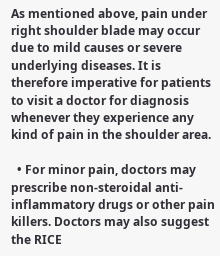As mentioned above, pain under right shoulder blade may occur due to mild causes or severe underlying diseases. It is therefore imperative for patients to visit a doctor for diagnosis whenever they experience any kind of pain in the shoulder area.

  • For minor pain, doctors may prescribe non-steroidal anti-inflammatory drugs or other pain killers. Doctors may also suggest the RICE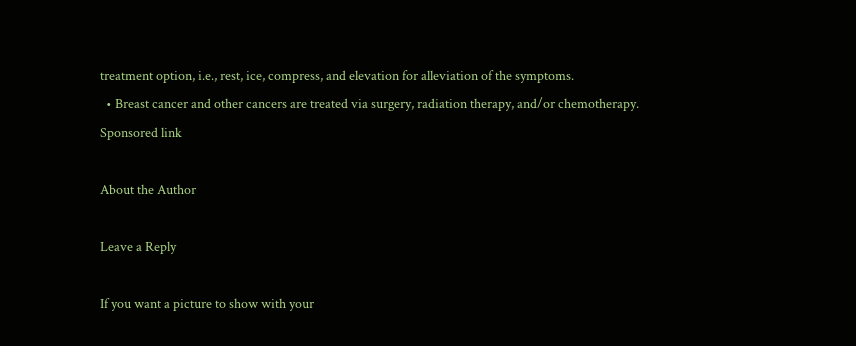treatment option, i.e., rest, ice, compress, and elevation for alleviation of the symptoms.
  • Breast cancer and other cancers are treated via surgery, radiation therapy, and/or chemotherapy.
Sponsored link

About the Author

Leave a Reply

If you want a picture to show with your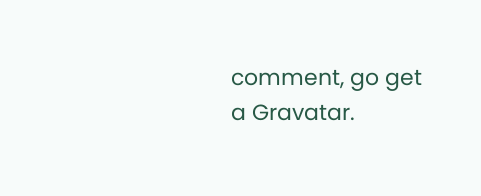comment, go get a Gravatar.